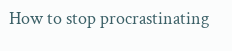How to stop procrastinating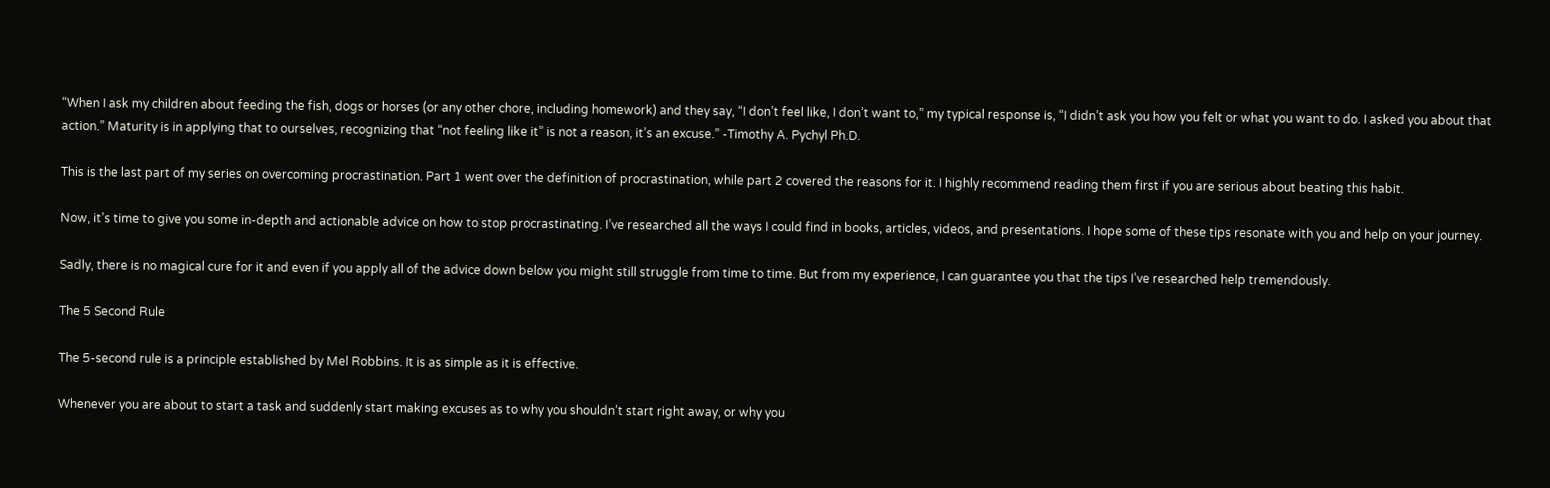“When I ask my children about feeding the fish, dogs or horses (or any other chore, including homework) and they say, “I don’t feel like, I don’t want to,” my typical response is, “I didn’t ask you how you felt or what you want to do. I asked you about that action.” Maturity is in applying that to ourselves, recognizing that “not feeling like it” is not a reason, it’s an excuse.” -Timothy A. Pychyl Ph.D.

This is the last part of my series on overcoming procrastination. Part 1 went over the definition of procrastination, while part 2 covered the reasons for it. I highly recommend reading them first if you are serious about beating this habit.

Now, it’s time to give you some in-depth and actionable advice on how to stop procrastinating. I’ve researched all the ways I could find in books, articles, videos, and presentations. I hope some of these tips resonate with you and help on your journey.

Sadly, there is no magical cure for it and even if you apply all of the advice down below you might still struggle from time to time. But from my experience, I can guarantee you that the tips I’ve researched help tremendously.

The 5 Second Rule

The 5-second rule is a principle established by Mel Robbins. It is as simple as it is effective.

Whenever you are about to start a task and suddenly start making excuses as to why you shouldn’t start right away, or why you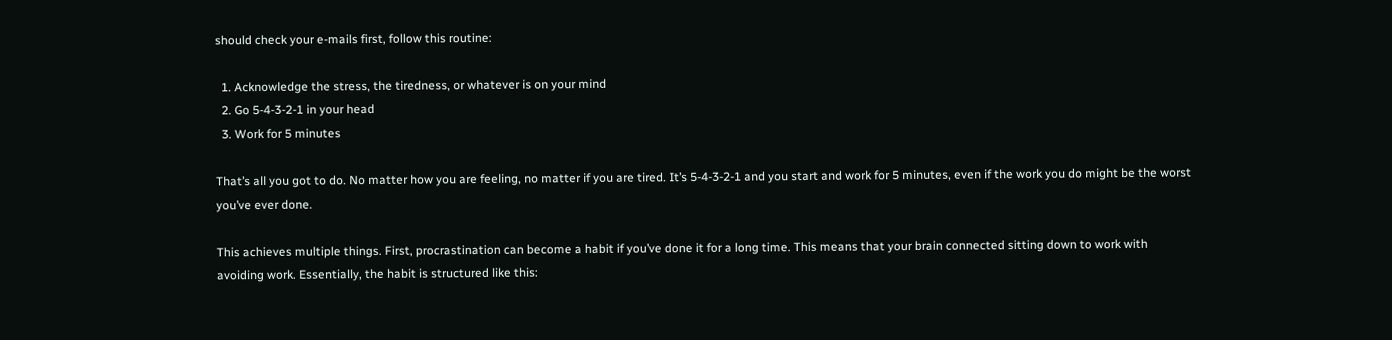should check your e-mails first, follow this routine:

  1. Acknowledge the stress, the tiredness, or whatever is on your mind
  2. Go 5-4-3-2-1 in your head
  3. Work for 5 minutes

That’s all you got to do. No matter how you are feeling, no matter if you are tired. It’s 5-4-3-2-1 and you start and work for 5 minutes, even if the work you do might be the worst you’ve ever done.

This achieves multiple things. First, procrastination can become a habit if you’ve done it for a long time. This means that your brain connected sitting down to work with avoiding work. Essentially, the habit is structured like this: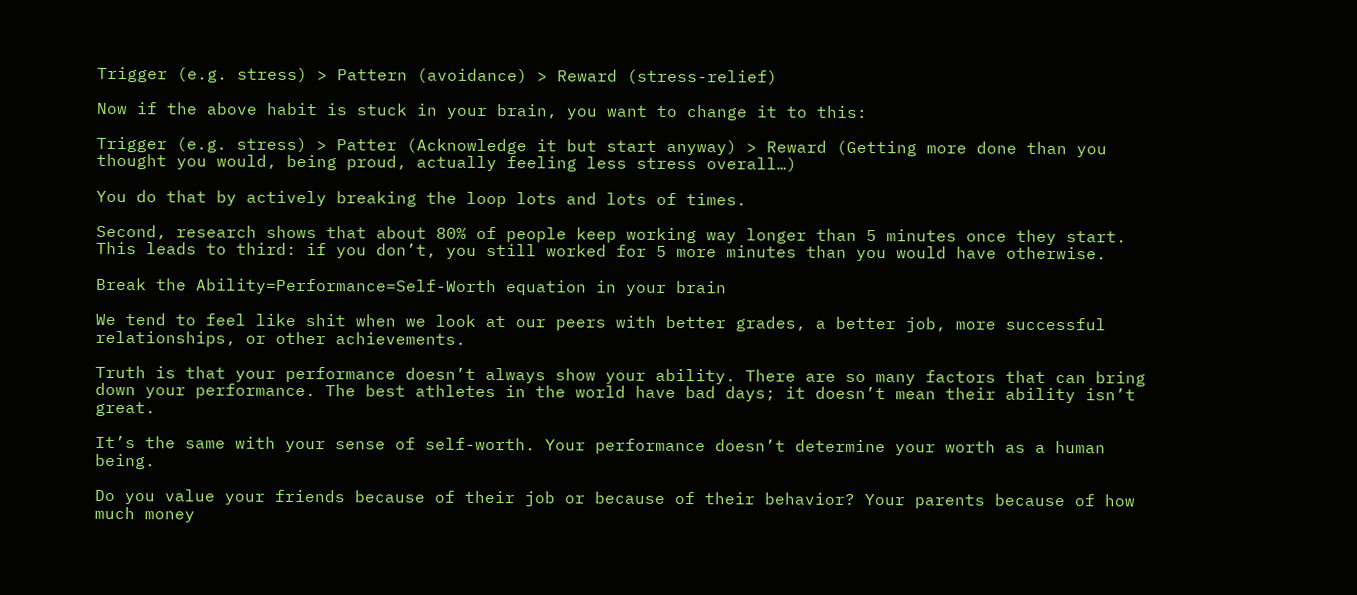Trigger (e.g. stress) > Pattern (avoidance) > Reward (stress-relief)

Now if the above habit is stuck in your brain, you want to change it to this:

Trigger (e.g. stress) > Patter (Acknowledge it but start anyway) > Reward (Getting more done than you thought you would, being proud, actually feeling less stress overall…)

You do that by actively breaking the loop lots and lots of times.

Second, research shows that about 80% of people keep working way longer than 5 minutes once they start. This leads to third: if you don’t, you still worked for 5 more minutes than you would have otherwise.

Break the Ability=Performance=Self-Worth equation in your brain

We tend to feel like shit when we look at our peers with better grades, a better job, more successful relationships, or other achievements.

Truth is that your performance doesn’t always show your ability. There are so many factors that can bring down your performance. The best athletes in the world have bad days; it doesn’t mean their ability isn’t great.

It’s the same with your sense of self-worth. Your performance doesn’t determine your worth as a human being.

Do you value your friends because of their job or because of their behavior? Your parents because of how much money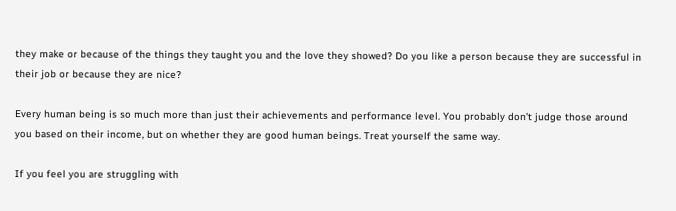they make or because of the things they taught you and the love they showed? Do you like a person because they are successful in their job or because they are nice?

Every human being is so much more than just their achievements and performance level. You probably don’t judge those around you based on their income, but on whether they are good human beings. Treat yourself the same way.

If you feel you are struggling with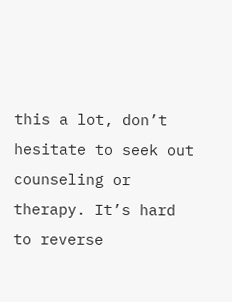this a lot, don’t hesitate to seek out counseling or therapy. It’s hard to reverse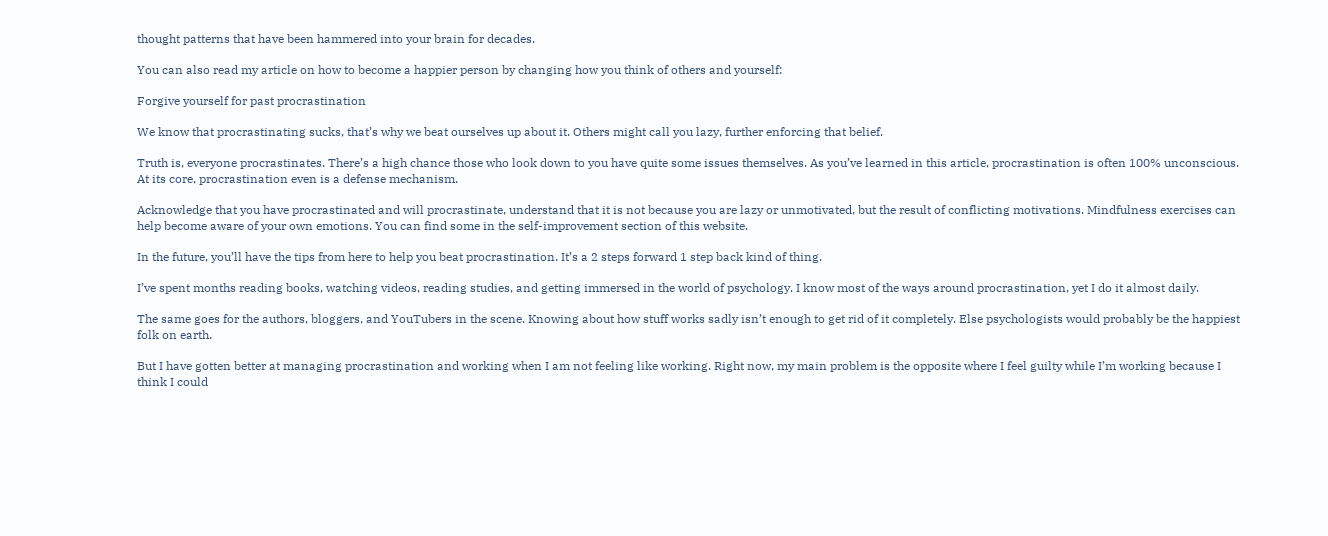thought patterns that have been hammered into your brain for decades.

You can also read my article on how to become a happier person by changing how you think of others and yourself:

Forgive yourself for past procrastination

We know that procrastinating sucks, that’s why we beat ourselves up about it. Others might call you lazy, further enforcing that belief.

Truth is, everyone procrastinates. There’s a high chance those who look down to you have quite some issues themselves. As you’ve learned in this article, procrastination is often 100% unconscious. At its core, procrastination even is a defense mechanism.

Acknowledge that you have procrastinated and will procrastinate, understand that it is not because you are lazy or unmotivated, but the result of conflicting motivations. Mindfulness exercises can help become aware of your own emotions. You can find some in the self-improvement section of this website.

In the future, you’ll have the tips from here to help you beat procrastination. It’s a 2 steps forward 1 step back kind of thing.

I’ve spent months reading books, watching videos, reading studies, and getting immersed in the world of psychology. I know most of the ways around procrastination, yet I do it almost daily.

The same goes for the authors, bloggers, and YouTubers in the scene. Knowing about how stuff works sadly isn’t enough to get rid of it completely. Else psychologists would probably be the happiest folk on earth.

But I have gotten better at managing procrastination and working when I am not feeling like working. Right now, my main problem is the opposite where I feel guilty while I’m working because I think I could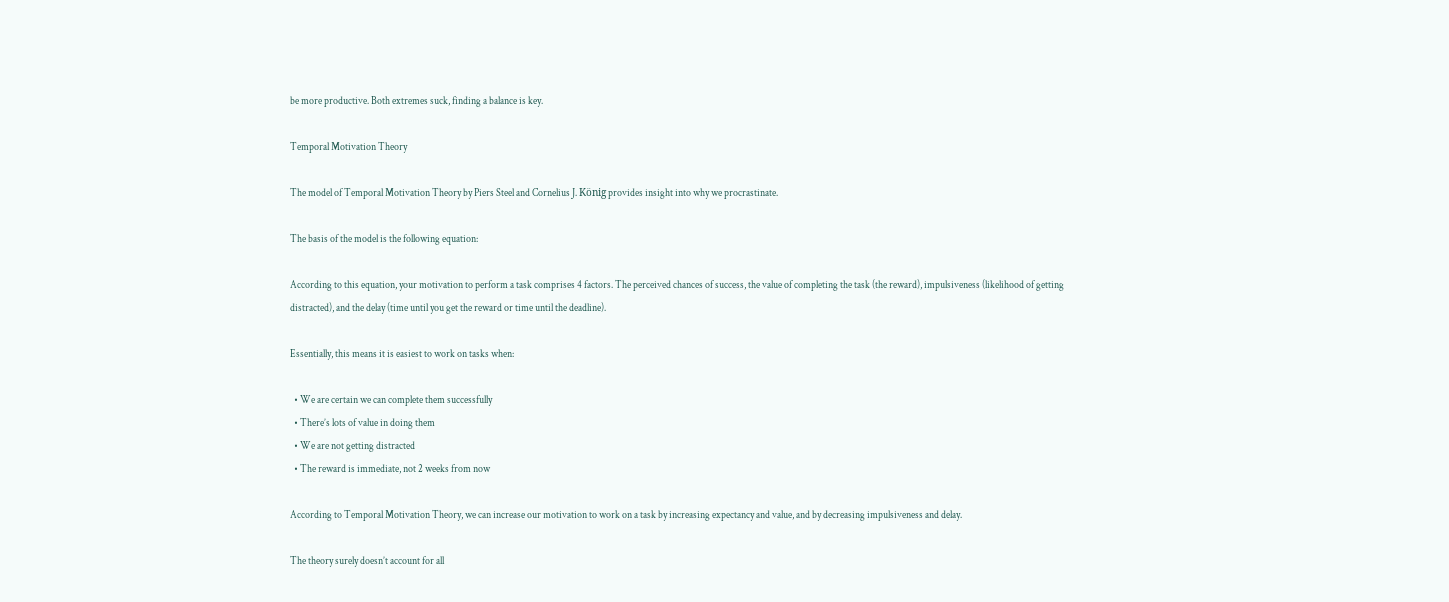be more productive. Both extremes suck, finding a balance is key.

Temporal Motivation Theory

The model of Temporal Motivation Theory by Piers Steel and Cornelius J. König provides insight into why we procrastinate.

The basis of the model is the following equation:

According to this equation, your motivation to perform a task comprises 4 factors. The perceived chances of success, the value of completing the task (the reward), impulsiveness (likelihood of getting distracted), and the delay (time until you get the reward or time until the deadline).

Essentially, this means it is easiest to work on tasks when:

  • We are certain we can complete them successfully
  • There’s lots of value in doing them
  • We are not getting distracted
  • The reward is immediate, not 2 weeks from now

According to Temporal Motivation Theory, we can increase our motivation to work on a task by increasing expectancy and value, and by decreasing impulsiveness and delay.

The theory surely doesn’t account for all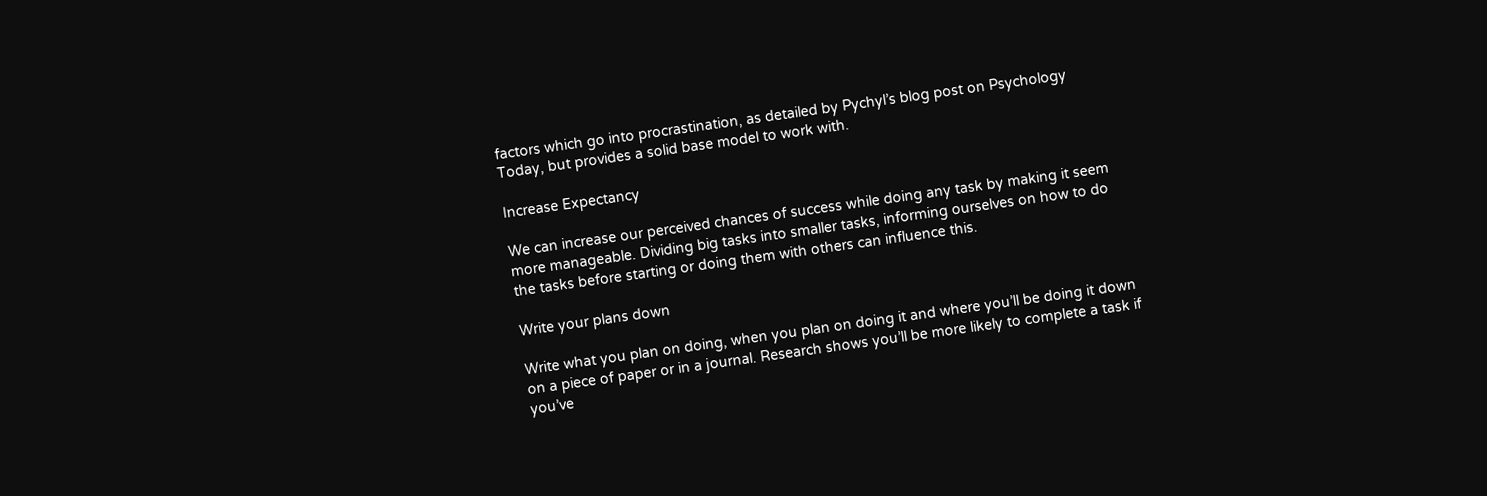factors which go into procrastination, as detailed by Pychyl’s blog post on Psychology Today, but provides a solid base model to work with.

Increase Expectancy

We can increase our perceived chances of success while doing any task by making it seem more manageable. Dividing big tasks into smaller tasks, informing ourselves on how to do the tasks before starting or doing them with others can influence this.

Write your plans down

Write what you plan on doing, when you plan on doing it and where you’ll be doing it down on a piece of paper or in a journal. Research shows you’ll be more likely to complete a task if you’ve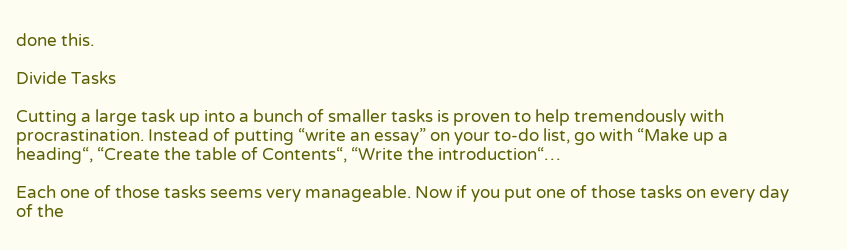done this.

Divide Tasks

Cutting a large task up into a bunch of smaller tasks is proven to help tremendously with procrastination. Instead of putting “write an essay” on your to-do list, go with “Make up a heading“, “Create the table of Contents“, “Write the introduction“…

Each one of those tasks seems very manageable. Now if you put one of those tasks on every day of the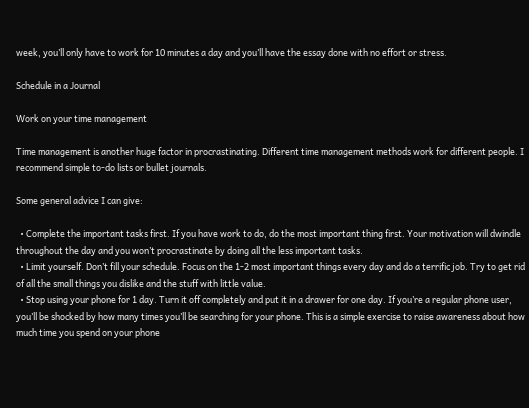week, you’ll only have to work for 10 minutes a day and you’ll have the essay done with no effort or stress.

Schedule in a Journal

Work on your time management

Time management is another huge factor in procrastinating. Different time management methods work for different people. I recommend simple to-do lists or bullet journals.

Some general advice I can give:

  • Complete the important tasks first. If you have work to do, do the most important thing first. Your motivation will dwindle throughout the day and you won’t procrastinate by doing all the less important tasks.
  • Limit yourself. Don’t fill your schedule. Focus on the 1-2 most important things every day and do a terrific job. Try to get rid of all the small things you dislike and the stuff with little value.
  • Stop using your phone for 1 day. Turn it off completely and put it in a drawer for one day. If you’re a regular phone user, you’ll be shocked by how many times you’ll be searching for your phone. This is a simple exercise to raise awareness about how much time you spend on your phone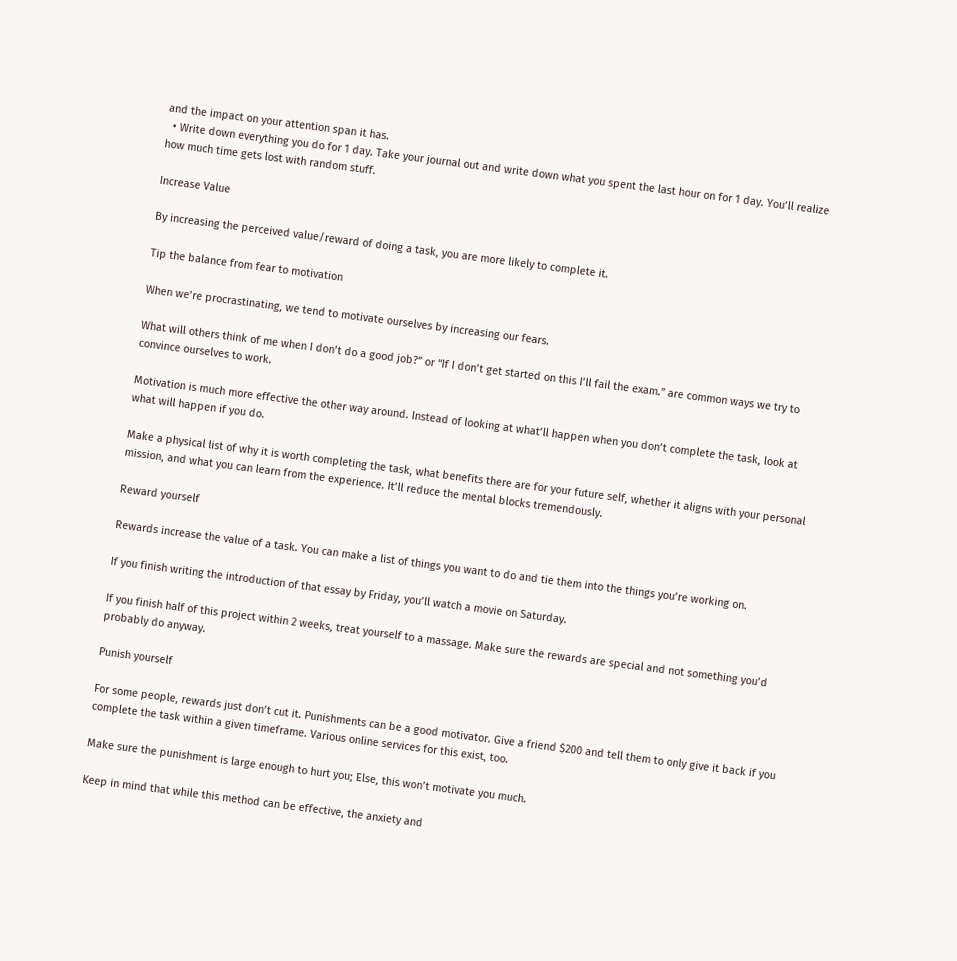and the impact on your attention span it has.
  • Write down everything you do for 1 day. Take your journal out and write down what you spent the last hour on for 1 day. You’ll realize how much time gets lost with random stuff.

Increase Value

By increasing the perceived value/reward of doing a task, you are more likely to complete it.

Tip the balance from fear to motivation

When we’re procrastinating, we tend to motivate ourselves by increasing our fears.

What will others think of me when I don’t do a good job?” or “If I don’t get started on this I’ll fail the exam.” are common ways we try to convince ourselves to work.

Motivation is much more effective the other way around. Instead of looking at what’ll happen when you don’t complete the task, look at what will happen if you do.

Make a physical list of why it is worth completing the task, what benefits there are for your future self, whether it aligns with your personal mission, and what you can learn from the experience. It’ll reduce the mental blocks tremendously.

Reward yourself

Rewards increase the value of a task. You can make a list of things you want to do and tie them into the things you’re working on.

If you finish writing the introduction of that essay by Friday, you’ll watch a movie on Saturday.

If you finish half of this project within 2 weeks, treat yourself to a massage. Make sure the rewards are special and not something you’d probably do anyway.

Punish yourself

For some people, rewards just don’t cut it. Punishments can be a good motivator. Give a friend $200 and tell them to only give it back if you complete the task within a given timeframe. Various online services for this exist, too.

Make sure the punishment is large enough to hurt you; Else, this won’t motivate you much.

Keep in mind that while this method can be effective, the anxiety and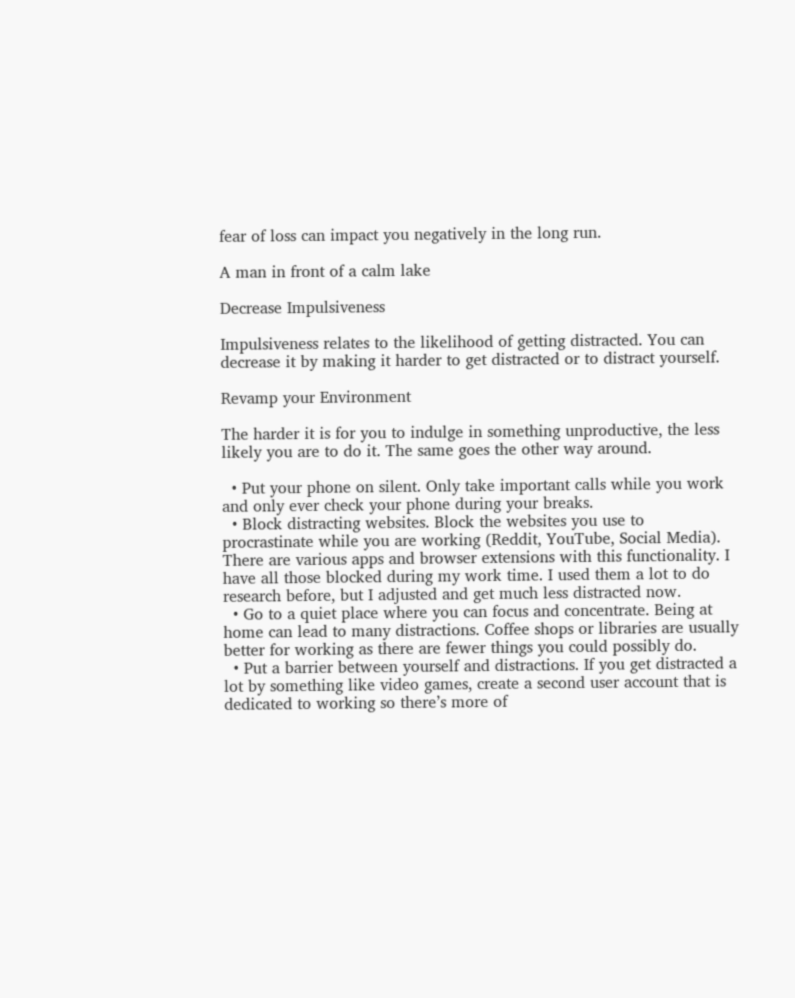fear of loss can impact you negatively in the long run.

A man in front of a calm lake

Decrease Impulsiveness

Impulsiveness relates to the likelihood of getting distracted. You can decrease it by making it harder to get distracted or to distract yourself.

Revamp your Environment

The harder it is for you to indulge in something unproductive, the less likely you are to do it. The same goes the other way around.

  • Put your phone on silent. Only take important calls while you work and only ever check your phone during your breaks.
  • Block distracting websites. Block the websites you use to procrastinate while you are working (Reddit, YouTube, Social Media). There are various apps and browser extensions with this functionality. I have all those blocked during my work time. I used them a lot to do research before, but I adjusted and get much less distracted now.
  • Go to a quiet place where you can focus and concentrate. Being at home can lead to many distractions. Coffee shops or libraries are usually better for working as there are fewer things you could possibly do.
  • Put a barrier between yourself and distractions. If you get distracted a lot by something like video games, create a second user account that is dedicated to working so there’s more of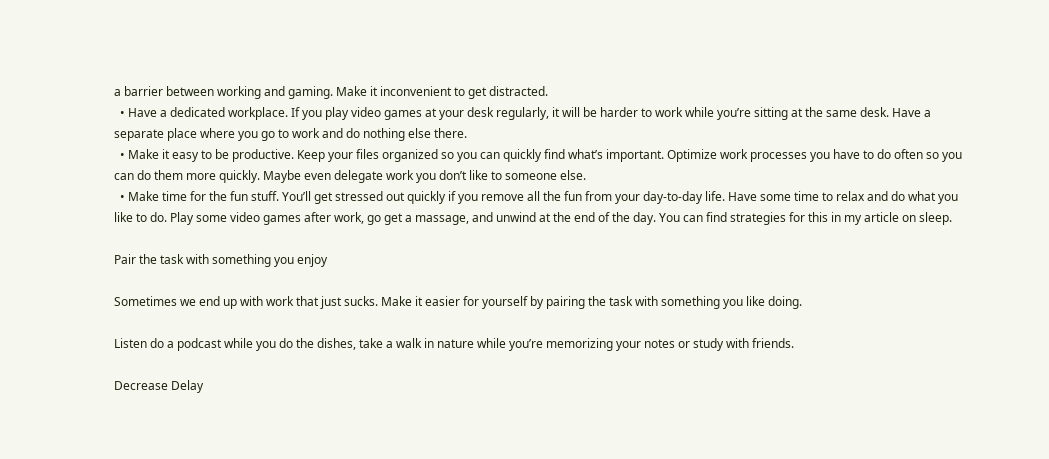a barrier between working and gaming. Make it inconvenient to get distracted.
  • Have a dedicated workplace. If you play video games at your desk regularly, it will be harder to work while you’re sitting at the same desk. Have a separate place where you go to work and do nothing else there.
  • Make it easy to be productive. Keep your files organized so you can quickly find what’s important. Optimize work processes you have to do often so you can do them more quickly. Maybe even delegate work you don’t like to someone else.
  • Make time for the fun stuff. You’ll get stressed out quickly if you remove all the fun from your day-to-day life. Have some time to relax and do what you like to do. Play some video games after work, go get a massage, and unwind at the end of the day. You can find strategies for this in my article on sleep.

Pair the task with something you enjoy

Sometimes we end up with work that just sucks. Make it easier for yourself by pairing the task with something you like doing.

Listen do a podcast while you do the dishes, take a walk in nature while you’re memorizing your notes or study with friends.

Decrease Delay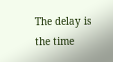The delay is the time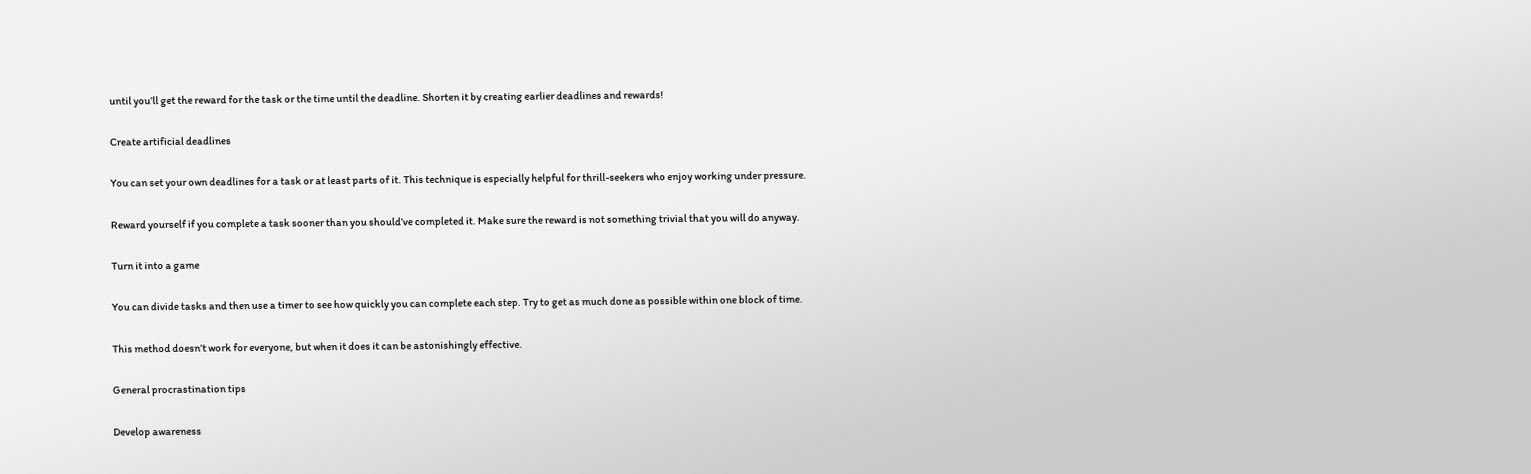until you’ll get the reward for the task or the time until the deadline. Shorten it by creating earlier deadlines and rewards!

Create artificial deadlines

You can set your own deadlines for a task or at least parts of it. This technique is especially helpful for thrill-seekers who enjoy working under pressure.

Reward yourself if you complete a task sooner than you should’ve completed it. Make sure the reward is not something trivial that you will do anyway.

Turn it into a game

You can divide tasks and then use a timer to see how quickly you can complete each step. Try to get as much done as possible within one block of time.

This method doesn’t work for everyone, but when it does it can be astonishingly effective.

General procrastination tips

Develop awareness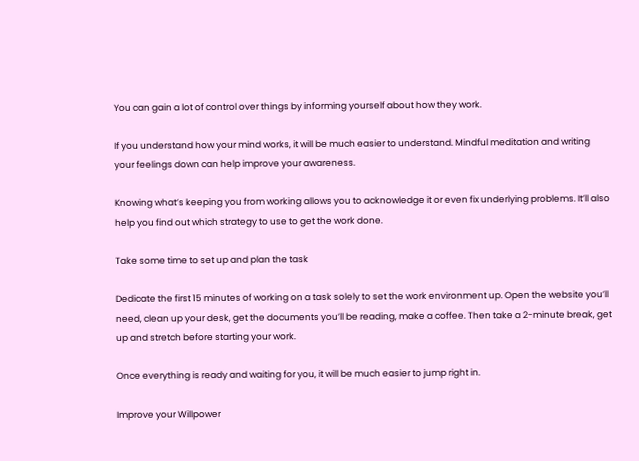You can gain a lot of control over things by informing yourself about how they work.

If you understand how your mind works, it will be much easier to understand. Mindful meditation and writing your feelings down can help improve your awareness.

Knowing what’s keeping you from working allows you to acknowledge it or even fix underlying problems. It’ll also help you find out which strategy to use to get the work done.

Take some time to set up and plan the task

Dedicate the first 15 minutes of working on a task solely to set the work environment up. Open the website you’ll need, clean up your desk, get the documents you’ll be reading, make a coffee. Then take a 2-minute break, get up and stretch before starting your work.

Once everything is ready and waiting for you, it will be much easier to jump right in.

Improve your Willpower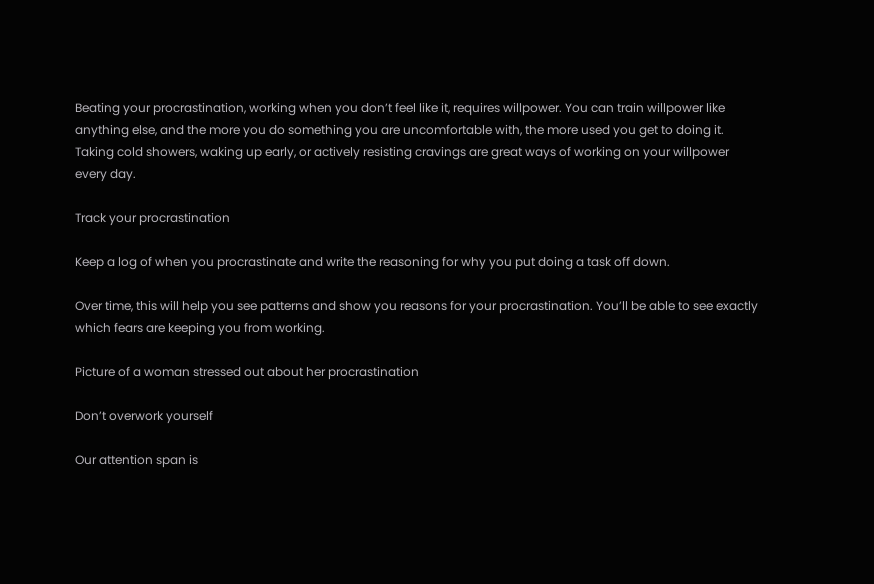Beating your procrastination, working when you don’t feel like it, requires willpower. You can train willpower like anything else, and the more you do something you are uncomfortable with, the more used you get to doing it. Taking cold showers, waking up early, or actively resisting cravings are great ways of working on your willpower every day.

Track your procrastination

Keep a log of when you procrastinate and write the reasoning for why you put doing a task off down.

Over time, this will help you see patterns and show you reasons for your procrastination. You’ll be able to see exactly which fears are keeping you from working.

Picture of a woman stressed out about her procrastination

Don’t overwork yourself

Our attention span is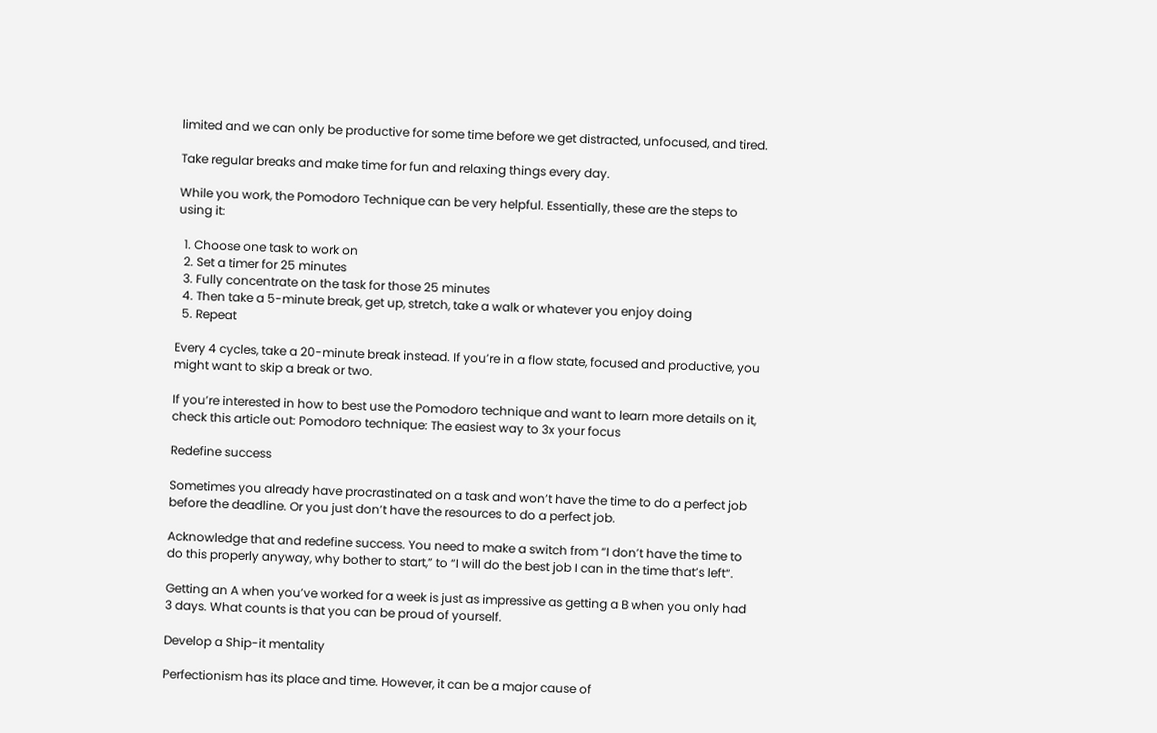limited and we can only be productive for some time before we get distracted, unfocused, and tired.

Take regular breaks and make time for fun and relaxing things every day.

While you work, the Pomodoro Technique can be very helpful. Essentially, these are the steps to using it:

  1. Choose one task to work on
  2. Set a timer for 25 minutes
  3. Fully concentrate on the task for those 25 minutes
  4. Then take a 5-minute break, get up, stretch, take a walk or whatever you enjoy doing
  5. Repeat

Every 4 cycles, take a 20-minute break instead. If you’re in a flow state, focused and productive, you might want to skip a break or two.

If you’re interested in how to best use the Pomodoro technique and want to learn more details on it, check this article out: Pomodoro technique: The easiest way to 3x your focus

Redefine success

Sometimes you already have procrastinated on a task and won’t have the time to do a perfect job before the deadline. Or you just don’t have the resources to do a perfect job.

Acknowledge that and redefine success. You need to make a switch from “I don’t have the time to do this properly anyway, why bother to start,” to “I will do the best job I can in the time that’s left“.

Getting an A when you’ve worked for a week is just as impressive as getting a B when you only had 3 days. What counts is that you can be proud of yourself.

Develop a Ship-it mentality

Perfectionism has its place and time. However, it can be a major cause of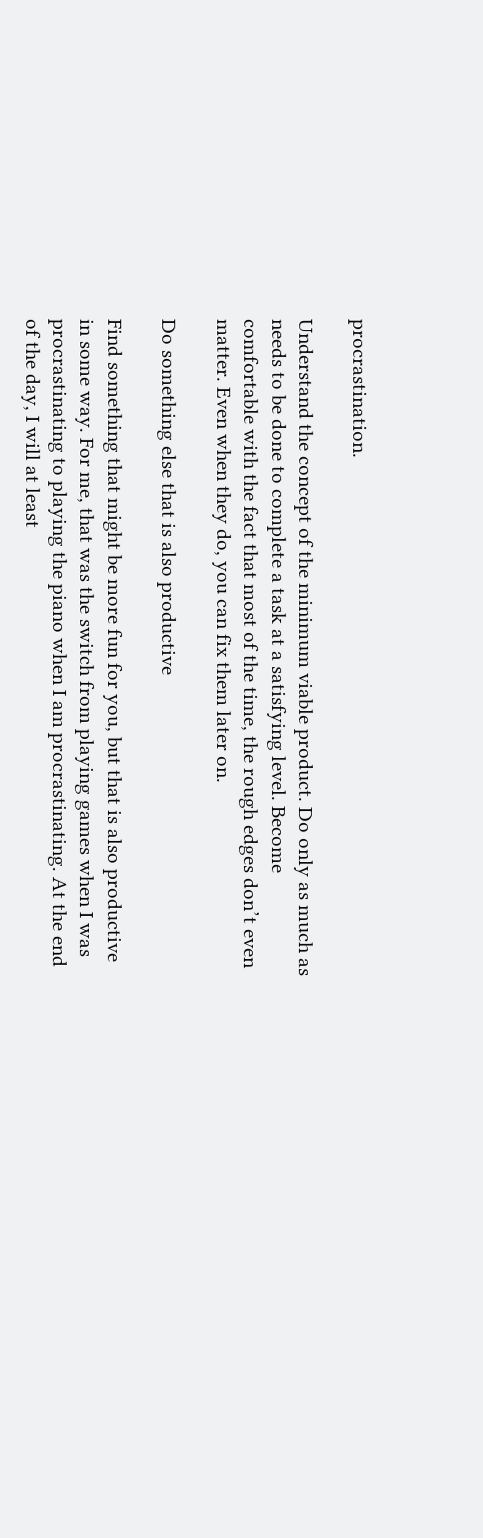procrastination.

Understand the concept of the minimum viable product. Do only as much as needs to be done to complete a task at a satisfying level. Become comfortable with the fact that most of the time, the rough edges don’t even matter. Even when they do, you can fix them later on.

Do something else that is also productive

Find something that might be more fun for you, but that is also productive in some way. For me, that was the switch from playing games when I was procrastinating to playing the piano when I am procrastinating. At the end of the day, I will at least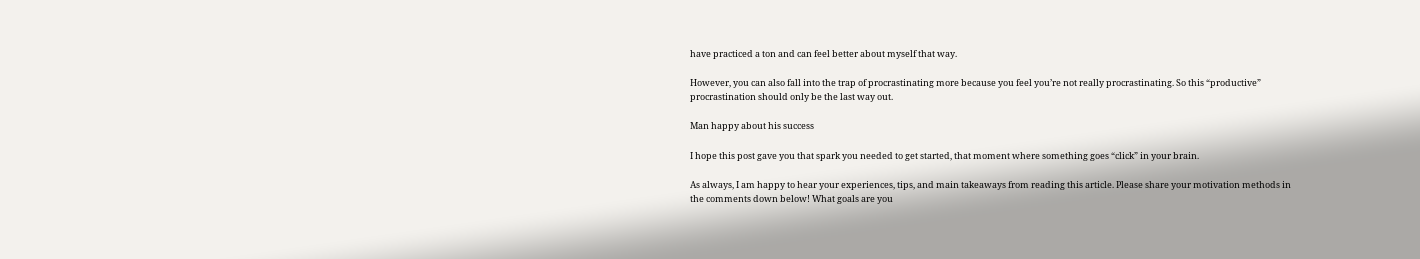have practiced a ton and can feel better about myself that way.

However, you can also fall into the trap of procrastinating more because you feel you’re not really procrastinating. So this “productive” procrastination should only be the last way out.

Man happy about his success

I hope this post gave you that spark you needed to get started, that moment where something goes “click” in your brain.

As always, I am happy to hear your experiences, tips, and main takeaways from reading this article. Please share your motivation methods in the comments down below! What goals are you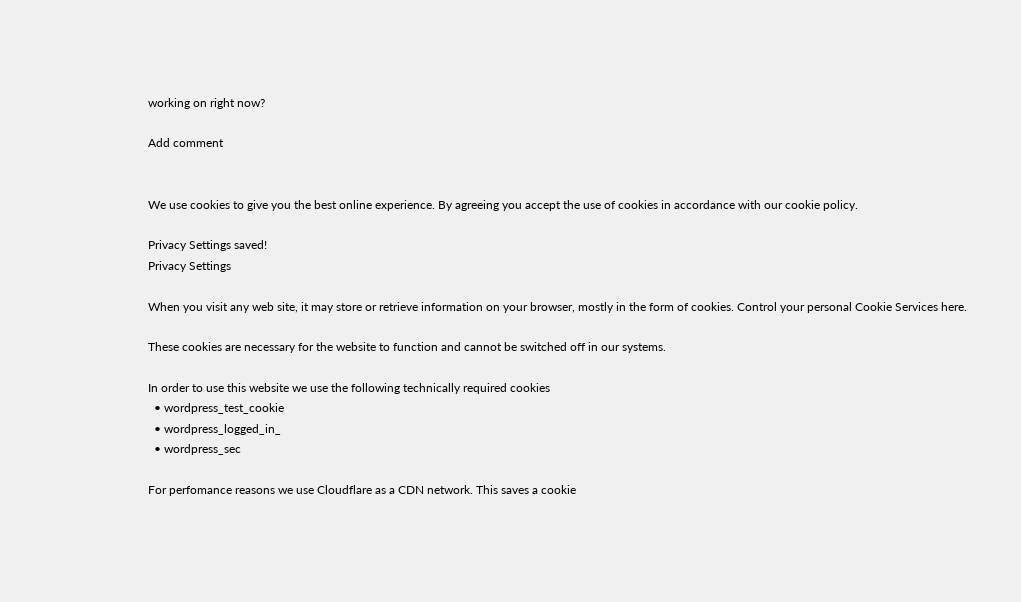working on right now?

Add comment


We use cookies to give you the best online experience. By agreeing you accept the use of cookies in accordance with our cookie policy.

Privacy Settings saved!
Privacy Settings

When you visit any web site, it may store or retrieve information on your browser, mostly in the form of cookies. Control your personal Cookie Services here.

These cookies are necessary for the website to function and cannot be switched off in our systems.

In order to use this website we use the following technically required cookies
  • wordpress_test_cookie
  • wordpress_logged_in_
  • wordpress_sec

For perfomance reasons we use Cloudflare as a CDN network. This saves a cookie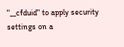"__cfduid" to apply security settings on a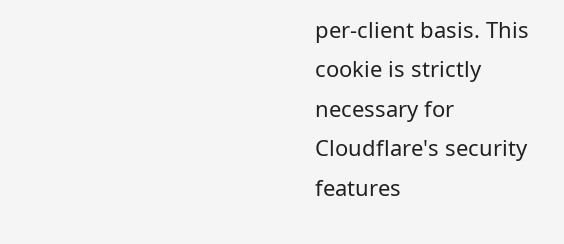per-client basis. This cookie is strictly necessary for Cloudflare's security features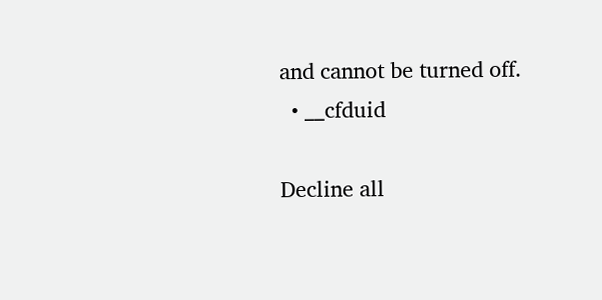and cannot be turned off.
  • __cfduid

Decline all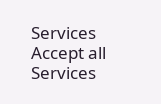Services
Accept all Services